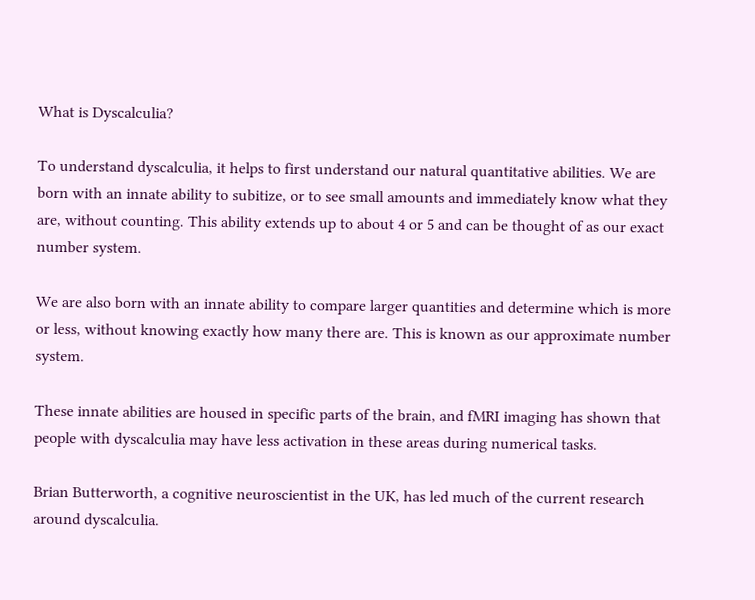What is Dyscalculia?

To understand dyscalculia, it helps to first understand our natural quantitative abilities. We are born with an innate ability to subitize, or to see small amounts and immediately know what they are, without counting. This ability extends up to about 4 or 5 and can be thought of as our exact number system.

We are also born with an innate ability to compare larger quantities and determine which is more or less, without knowing exactly how many there are. This is known as our approximate number system.

These innate abilities are housed in specific parts of the brain, and fMRI imaging has shown that people with dyscalculia may have less activation in these areas during numerical tasks.

Brian Butterworth, a cognitive neuroscientist in the UK, has led much of the current research around dyscalculia.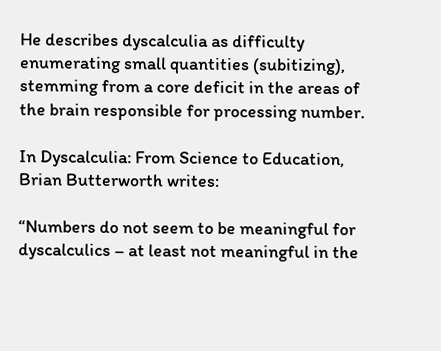He describes dyscalculia as difficulty enumerating small quantities (subitizing), stemming from a core deficit in the areas of the brain responsible for processing number.

In Dyscalculia: From Science to Education, Brian Butterworth writes:

“Numbers do not seem to be meaningful for dyscalculics – at least not meaningful in the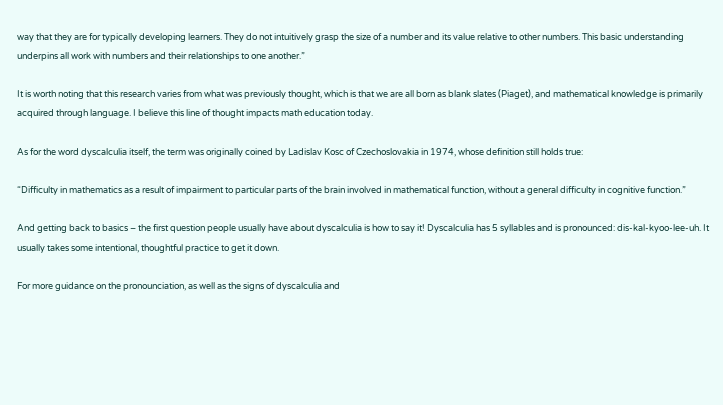way that they are for typically developing learners. They do not intuitively grasp the size of a number and its value relative to other numbers. This basic understanding underpins all work with numbers and their relationships to one another.”

It is worth noting that this research varies from what was previously thought, which is that we are all born as blank slates (Piaget), and mathematical knowledge is primarily acquired through language. I believe this line of thought impacts math education today.

As for the word dyscalculia itself, the term was originally coined by Ladislav Kosc of Czechoslovakia in 1974, whose definition still holds true:

“Difficulty in mathematics as a result of impairment to particular parts of the brain involved in mathematical function, without a general difficulty in cognitive function.”

And getting back to basics – the first question people usually have about dyscalculia is how to say it! Dyscalculia has 5 syllables and is pronounced: dis-kal-kyoo-lee-uh. It usually takes some intentional, thoughtful practice to get it down.

For more guidance on the pronounciation, as well as the signs of dyscalculia and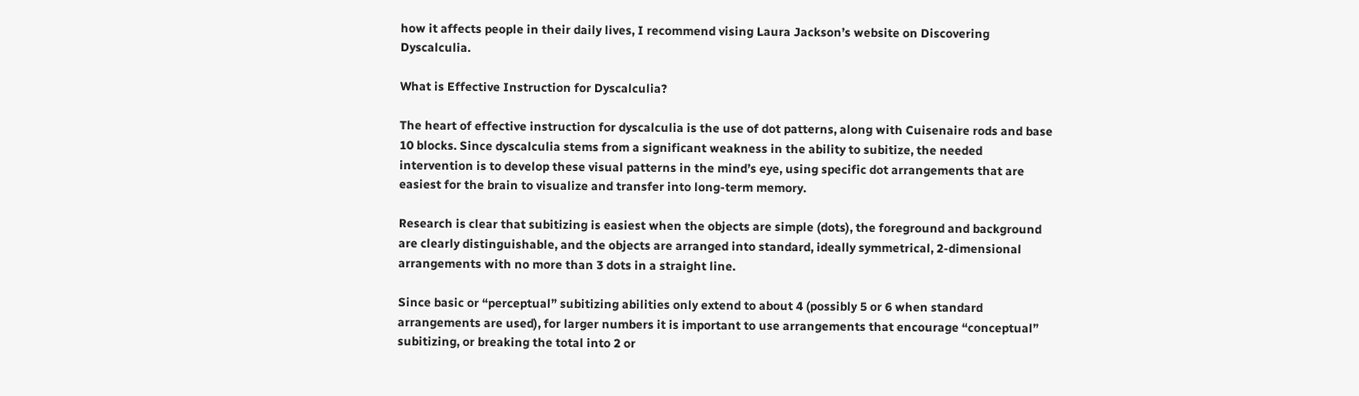how it affects people in their daily lives, I recommend vising Laura Jackson’s website on Discovering Dyscalculia.

What is Effective Instruction for Dyscalculia?

The heart of effective instruction for dyscalculia is the use of dot patterns, along with Cuisenaire rods and base 10 blocks. Since dyscalculia stems from a significant weakness in the ability to subitize, the needed intervention is to develop these visual patterns in the mind’s eye, using specific dot arrangements that are easiest for the brain to visualize and transfer into long-term memory.

Research is clear that subitizing is easiest when the objects are simple (dots), the foreground and background are clearly distinguishable, and the objects are arranged into standard, ideally symmetrical, 2-dimensional arrangements with no more than 3 dots in a straight line.

Since basic or “perceptual” subitizing abilities only extend to about 4 (possibly 5 or 6 when standard arrangements are used), for larger numbers it is important to use arrangements that encourage “conceptual” subitizing, or breaking the total into 2 or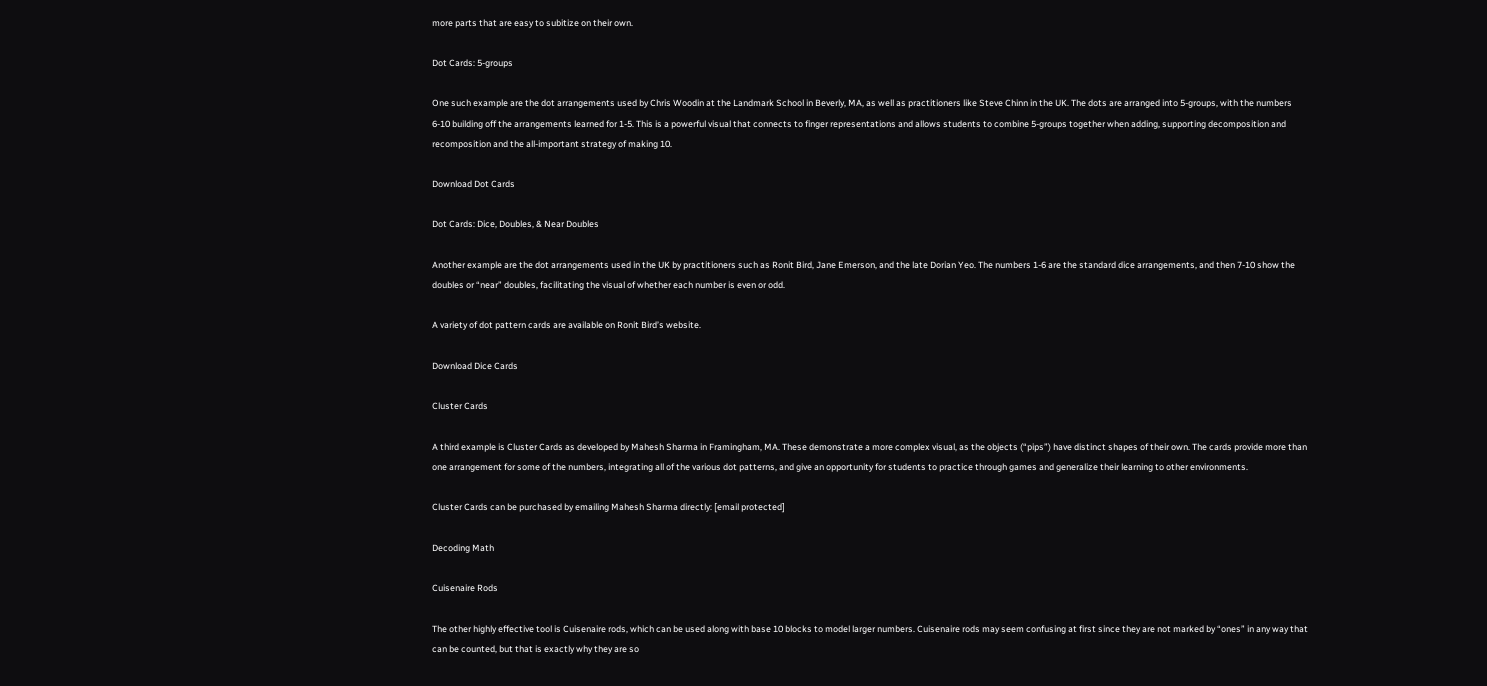more parts that are easy to subitize on their own.

Dot Cards: 5-groups

One such example are the dot arrangements used by Chris Woodin at the Landmark School in Beverly, MA, as well as practitioners like Steve Chinn in the UK. The dots are arranged into 5-groups, with the numbers 6-10 building off the arrangements learned for 1-5. This is a powerful visual that connects to finger representations and allows students to combine 5-groups together when adding, supporting decomposition and recomposition and the all-important strategy of making 10.

Download Dot Cards

Dot Cards: Dice, Doubles, & Near Doubles

Another example are the dot arrangements used in the UK by practitioners such as Ronit Bird, Jane Emerson, and the late Dorian Yeo. The numbers 1-6 are the standard dice arrangements, and then 7-10 show the doubles or “near” doubles, facilitating the visual of whether each number is even or odd.

A variety of dot pattern cards are available on Ronit Bird’s website.

Download Dice Cards

Cluster Cards

A third example is Cluster Cards as developed by Mahesh Sharma in Framingham, MA. These demonstrate a more complex visual, as the objects (“pips”) have distinct shapes of their own. The cards provide more than one arrangement for some of the numbers, integrating all of the various dot patterns, and give an opportunity for students to practice through games and generalize their learning to other environments.

Cluster Cards can be purchased by emailing Mahesh Sharma directly: [email protected]

Decoding Math

Cuisenaire Rods

The other highly effective tool is Cuisenaire rods, which can be used along with base 10 blocks to model larger numbers. Cuisenaire rods may seem confusing at first since they are not marked by “ones” in any way that can be counted, but that is exactly why they are so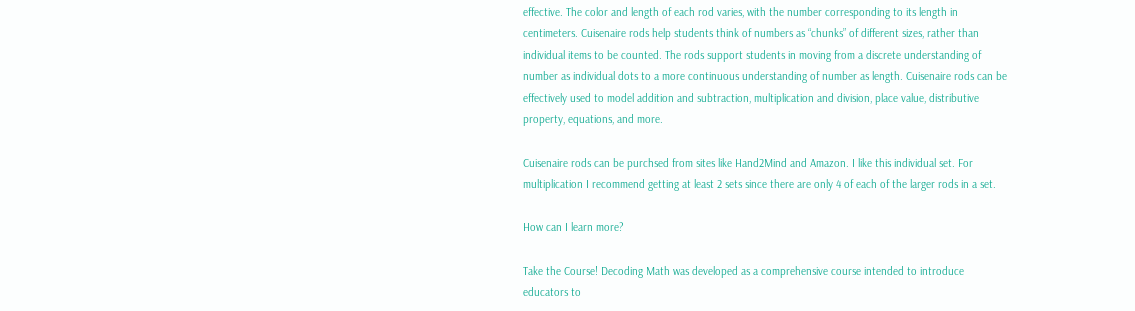effective. The color and length of each rod varies, with the number corresponding to its length in centimeters. Cuisenaire rods help students think of numbers as “chunks” of different sizes, rather than individual items to be counted. The rods support students in moving from a discrete understanding of number as individual dots to a more continuous understanding of number as length. Cuisenaire rods can be effectively used to model addition and subtraction, multiplication and division, place value, distributive property, equations, and more.

Cuisenaire rods can be purchsed from sites like Hand2Mind and Amazon. I like this individual set. For multiplication I recommend getting at least 2 sets since there are only 4 of each of the larger rods in a set.

How can I learn more?

Take the Course! Decoding Math was developed as a comprehensive course intended to introduce educators to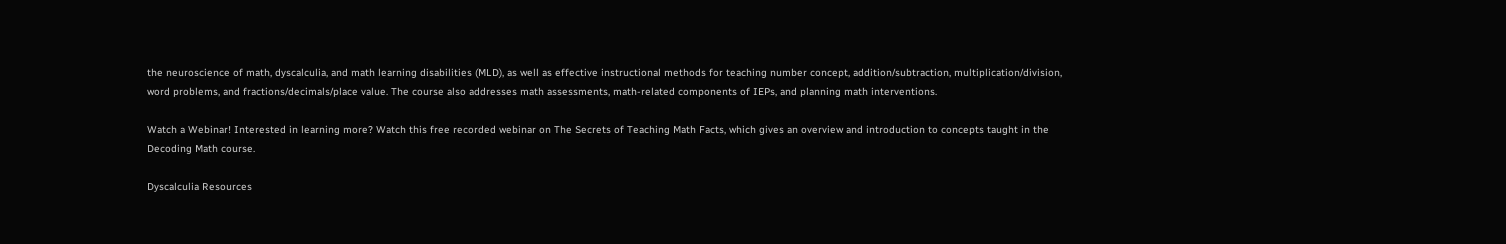the neuroscience of math, dyscalculia, and math learning disabilities (MLD), as well as effective instructional methods for teaching number concept, addition/subtraction, multiplication/division, word problems, and fractions/decimals/place value. The course also addresses math assessments, math-related components of IEPs, and planning math interventions.

Watch a Webinar! Interested in learning more? Watch this free recorded webinar on The Secrets of Teaching Math Facts, which gives an overview and introduction to concepts taught in the Decoding Math course.

Dyscalculia Resources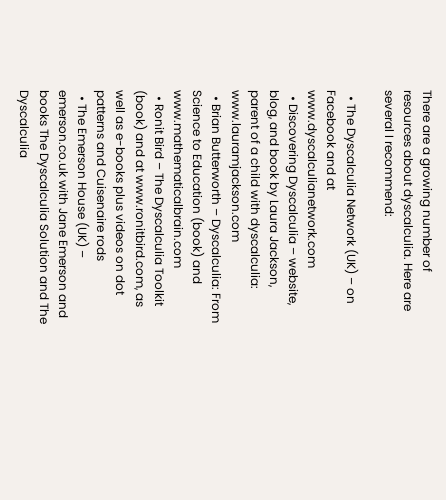There are a growing number of resources about dyscalculia. Here are several I recommend:

  • The Dyscalculia Network (UK) – on Facebook and at www.dyscalculianetwork.com
  • Discovering Dyscalculia – website, blog, and book by Laura Jackson, parent of a child with dyscalculia: www.lauramjackson.com
  • Brian Butterworth – Dyscalculia: From Science to Education (book) and www.mathematicalbrain.com
  • Ronit Bird – The Dyscalculia Toolkit (book) and at www.ronitbird.com, as well as e-books plus videos on dot patterns and Cuisenaire rods
  • The Emerson House (UK) – emerson.co.uk with Jane Emerson and books The Dyscalculia Solution and The Dyscalculia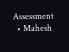Assessment
  • Mahesh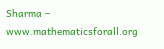Sharma – www.mathematicsforall.org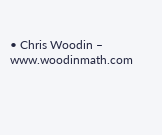• Chris Woodin – www.woodinmath.com